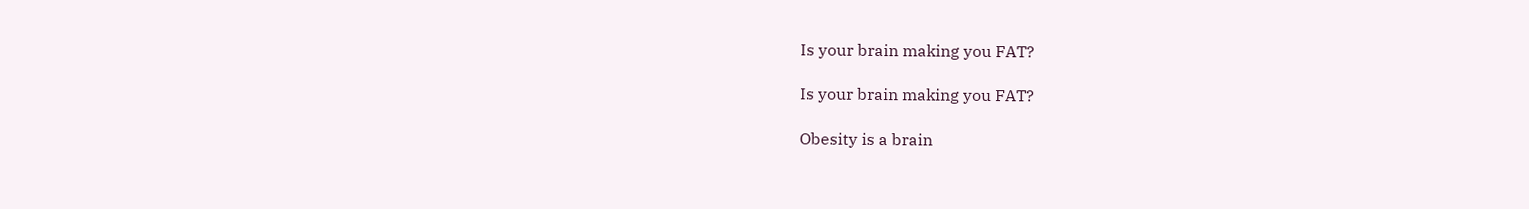Is your brain making you FAT?

Is your brain making you FAT?

Obesity is a brain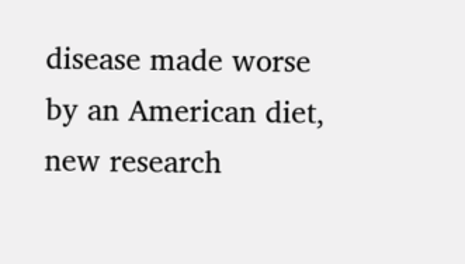disease made worse by an American diet, new research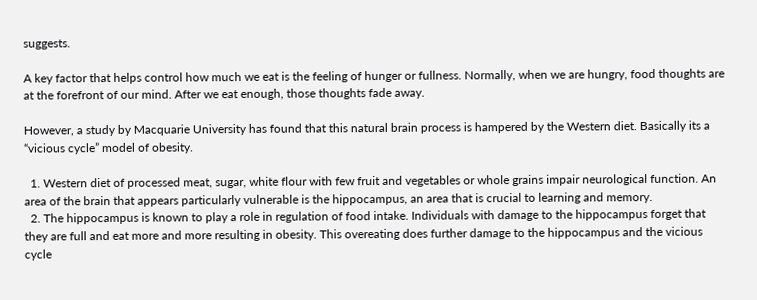suggests.

A key factor that helps control how much we eat is the feeling of hunger or fullness. Normally, when we are hungry, food thoughts are at the forefront of our mind. After we eat enough, those thoughts fade away.

However, a study by Macquarie University has found that this natural brain process is hampered by the Western diet. Basically its a “vicious cycle” model of obesity.

  1. Western diet of processed meat, sugar, white flour with few fruit and vegetables or whole grains impair neurological function. An area of the brain that appears particularly vulnerable is the hippocampus, an area that is crucial to learning and memory.
  2. The hippocampus is known to play a role in regulation of food intake. Individuals with damage to the hippocampus forget that they are full and eat more and more resulting in obesity. This overeating does further damage to the hippocampus and the vicious cycle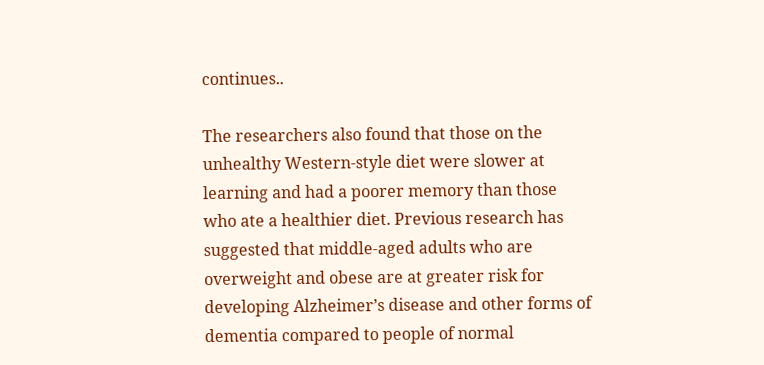continues..

The researchers also found that those on the unhealthy Western-style diet were slower at learning and had a poorer memory than those who ate a healthier diet. Previous research has suggested that middle-aged adults who are overweight and obese are at greater risk for developing Alzheimer’s disease and other forms of dementia compared to people of normal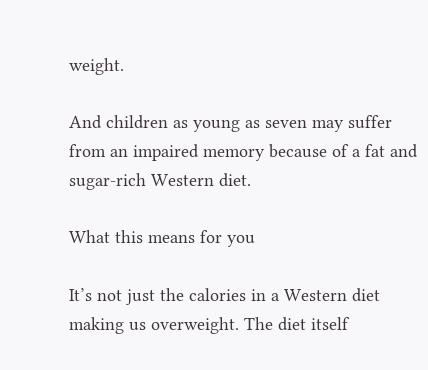weight.

And children as young as seven may suffer from an impaired memory because of a fat and sugar-rich Western diet.

What this means for you

It’s not just the calories in a Western diet making us overweight. The diet itself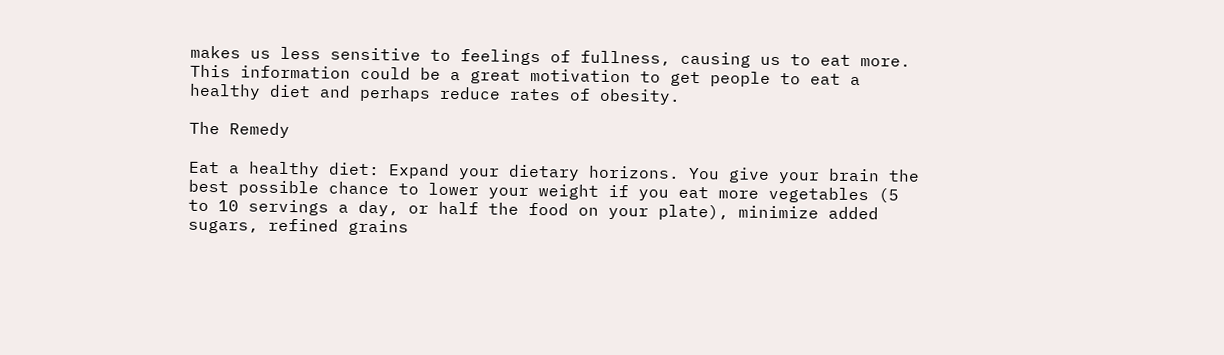makes us less sensitive to feelings of fullness, causing us to eat more. This information could be a great motivation to get people to eat a healthy diet and perhaps reduce rates of obesity.

The Remedy

Eat a healthy diet: Expand your dietary horizons. You give your brain the best possible chance to lower your weight if you eat more vegetables (5 to 10 servings a day, or half the food on your plate), minimize added sugars, refined grains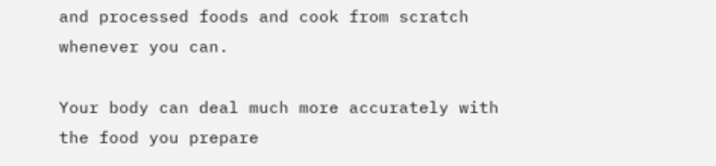and processed foods and cook from scratch whenever you can.

Your body can deal much more accurately with the food you prepare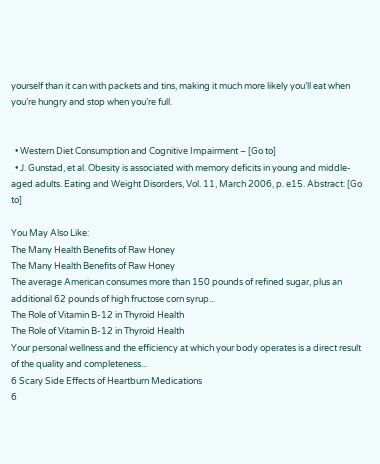yourself than it can with packets and tins, making it much more likely you’ll eat when you’re hungry and stop when you’re full.


  • Western Diet Consumption and Cognitive Impairment – [Go to]
  • J. Gunstad, et al. Obesity is associated with memory deficits in young and middle-aged adults. Eating and Weight Disorders, Vol. 11, March 2006, p. e15. Abstract: [Go to]

You May Also Like:
The Many Health Benefits of Raw Honey
The Many Health Benefits of Raw Honey
The average American consumes more than 150 pounds of refined sugar, plus an additional 62 pounds of high fructose corn syrup...
The Role of Vitamin B-12 in Thyroid Health
The Role of Vitamin B-12 in Thyroid Health
Your personal wellness and the efficiency at which your body operates is a direct result of the quality and completeness...
6 Scary Side Effects of Heartburn Medications
6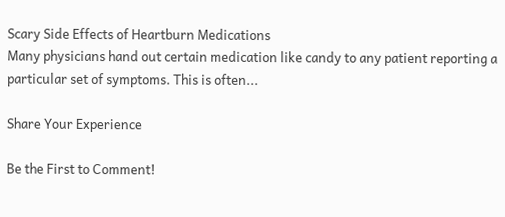Scary Side Effects of Heartburn Medications
Many physicians hand out certain medication like candy to any patient reporting a particular set of symptoms. This is often...

Share Your Experience

Be the First to Comment!